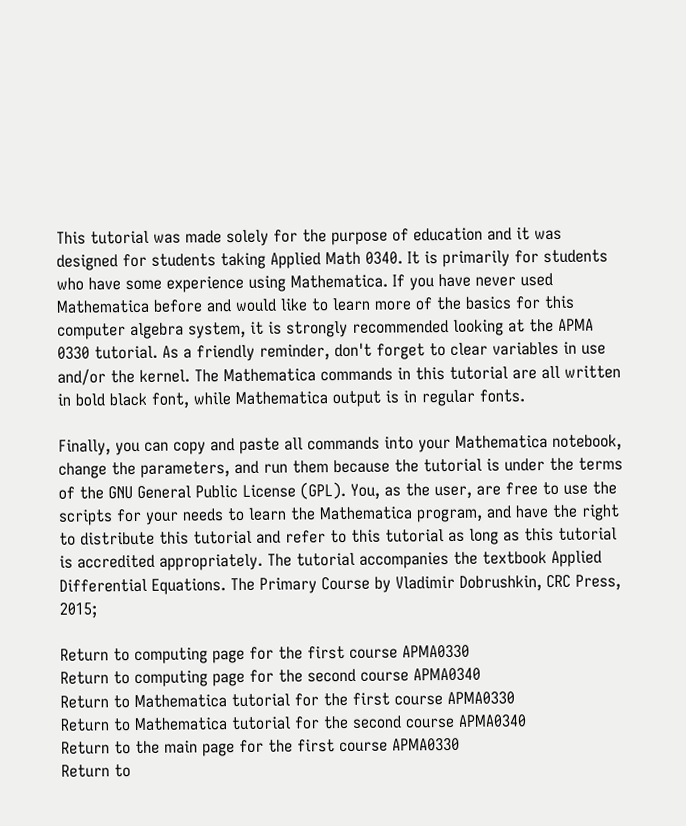This tutorial was made solely for the purpose of education and it was designed for students taking Applied Math 0340. It is primarily for students who have some experience using Mathematica. If you have never used Mathematica before and would like to learn more of the basics for this computer algebra system, it is strongly recommended looking at the APMA 0330 tutorial. As a friendly reminder, don't forget to clear variables in use and/or the kernel. The Mathematica commands in this tutorial are all written in bold black font, while Mathematica output is in regular fonts.

Finally, you can copy and paste all commands into your Mathematica notebook, change the parameters, and run them because the tutorial is under the terms of the GNU General Public License (GPL). You, as the user, are free to use the scripts for your needs to learn the Mathematica program, and have the right to distribute this tutorial and refer to this tutorial as long as this tutorial is accredited appropriately. The tutorial accompanies the textbook Applied Differential Equations. The Primary Course by Vladimir Dobrushkin, CRC Press, 2015;

Return to computing page for the first course APMA0330
Return to computing page for the second course APMA0340
Return to Mathematica tutorial for the first course APMA0330
Return to Mathematica tutorial for the second course APMA0340
Return to the main page for the first course APMA0330
Return to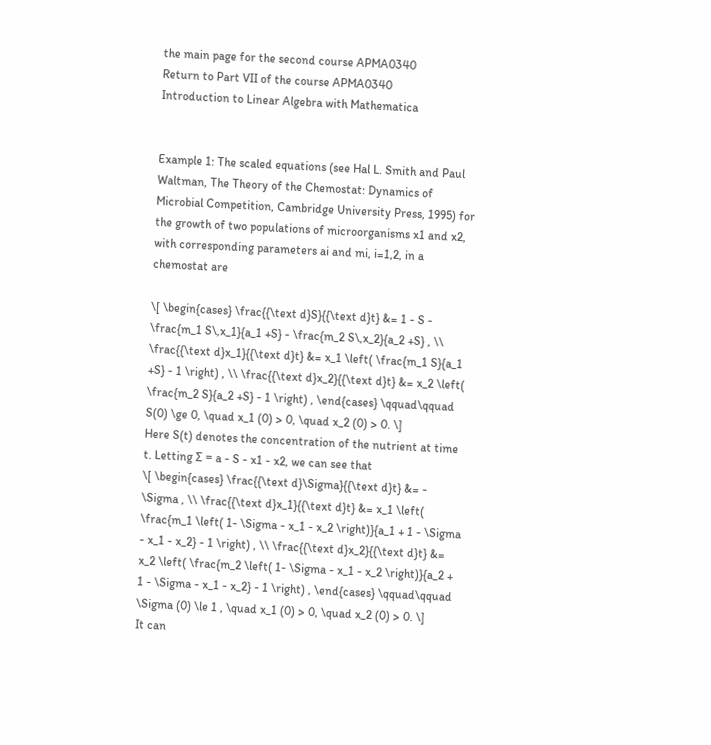the main page for the second course APMA0340
Return to Part VII of the course APMA0340
Introduction to Linear Algebra with Mathematica


Example 1: The scaled equations (see Hal L. Smith and Paul Waltman, The Theory of the Chemostat: Dynamics of Microbial Competition, Cambridge University Press, 1995) for the growth of two populations of microorganisms x1 and x2, with corresponding parameters ai and mi, i=1,2, in a chemostat are

\[ \begin{cases} \frac{{\text d}S}{{\text d}t} &= 1 - S - \frac{m_1 S\,x_1}{a_1 +S} - \frac{m_2 S\,x_2}{a_2 +S} , \\ \frac{{\text d}x_1}{{\text d}t} &= x_1 \left( \frac{m_1 S}{a_1 +S} - 1 \right) , \\ \frac{{\text d}x_2}{{\text d}t} &= x_2 \left( \frac{m_2 S}{a_2 +S} - 1 \right) , \end{cases} \qquad\qquad S(0) \ge 0, \quad x_1 (0) > 0, \quad x_2 (0) > 0. \]
Here S(t) denotes the concentration of the nutrient at time t. Letting Σ = a - S - x1 - x2, we can see that
\[ \begin{cases} \frac{{\text d}\Sigma}{{\text d}t} &= - \Sigma , \\ \frac{{\text d}x_1}{{\text d}t} &= x_1 \left( \frac{m_1 \left( 1- \Sigma - x_1 - x_2 \right)}{a_1 + 1 - \Sigma - x_1 - x_2} - 1 \right) , \\ \frac{{\text d}x_2}{{\text d}t} &= x_2 \left( \frac{m_2 \left( 1- \Sigma - x_1 - x_2 \right)}{a_2 + 1 - \Sigma - x_1 - x_2} - 1 \right) , \end{cases} \qquad\qquad \Sigma (0) \le 1 , \quad x_1 (0) > 0, \quad x_2 (0) > 0. \]
It can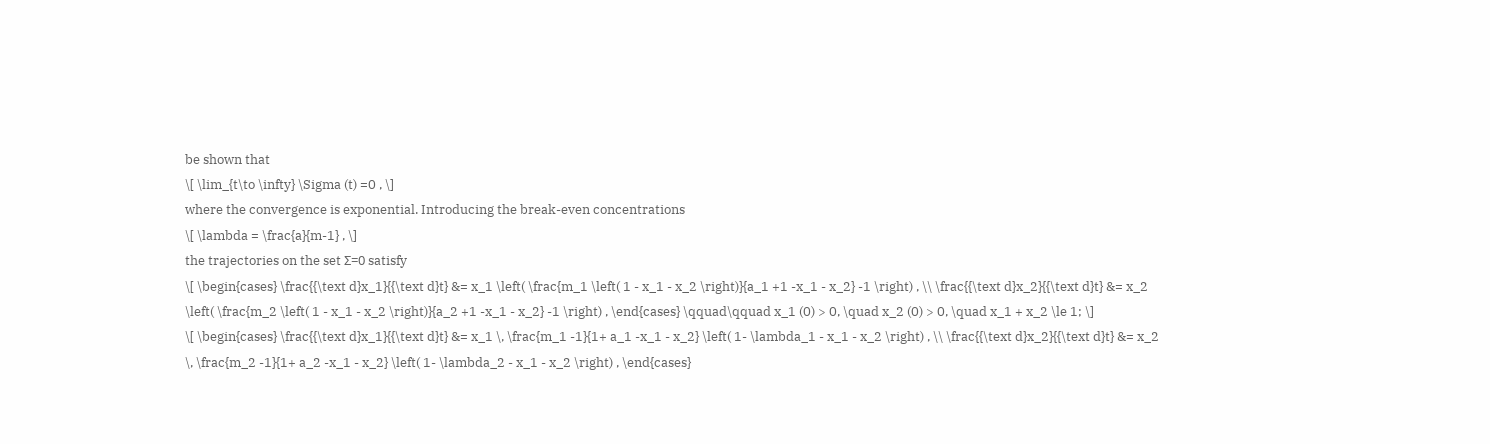be shown that
\[ \lim_{t\to \infty} \Sigma (t) =0 , \]
where the convergence is exponential. Introducing the break-even concentrations
\[ \lambda = \frac{a}{m-1} , \]
the trajectories on the set Σ=0 satisfy
\[ \begin{cases} \frac{{\text d}x_1}{{\text d}t} &= x_1 \left( \frac{m_1 \left( 1 - x_1 - x_2 \right)}{a_1 +1 -x_1 - x_2} -1 \right) , \\ \frac{{\text d}x_2}{{\text d}t} &= x_2 \left( \frac{m_2 \left( 1 - x_1 - x_2 \right)}{a_2 +1 -x_1 - x_2} -1 \right) , \end{cases} \qquad\qquad x_1 (0) > 0, \quad x_2 (0) > 0, \quad x_1 + x_2 \le 1; \]
\[ \begin{cases} \frac{{\text d}x_1}{{\text d}t} &= x_1 \, \frac{m_1 -1}{1+ a_1 -x_1 - x_2} \left( 1- \lambda_1 - x_1 - x_2 \right) , \\ \frac{{\text d}x_2}{{\text d}t} &= x_2 \, \frac{m_2 -1}{1+ a_2 -x_1 - x_2} \left( 1- \lambda_2 - x_1 - x_2 \right) , \end{cases}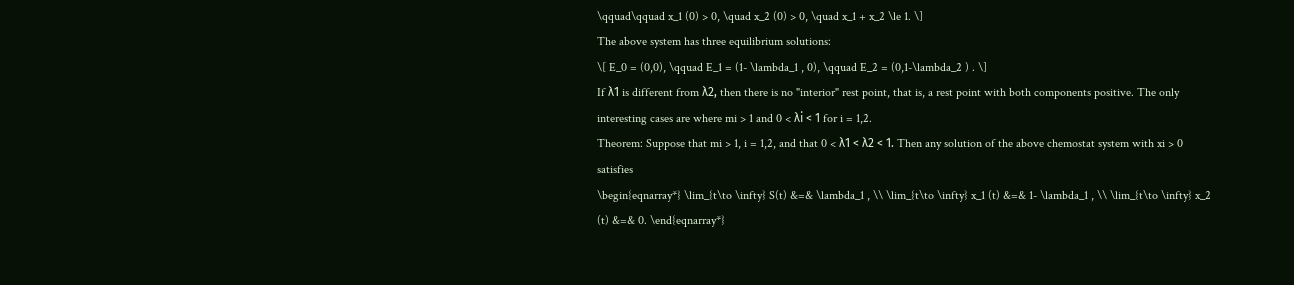\qquad\qquad x_1 (0) > 0, \quad x_2 (0) > 0, \quad x_1 + x_2 \le 1. \]
The above system has three equilibrium solutions:
\[ E_0 = (0,0), \qquad E_1 = (1- \lambda_1 , 0), \qquad E_2 = (0,1-\lambda_2 ) . \]
If λ1 is different from λ2, then there is no "interior" rest point, that is, a rest point with both components positive. The only interesting cases are where mi > 1 and 0 < λi < 1 for i = 1,2.
Theorem: Suppose that mi > 1, i = 1,2, and that 0 < λ1 < λ2 < 1. Then any solution of the above chemostat system with xi > 0 satisfies
\begin{eqnarray*} \lim_{t\to \infty} S(t) &=& \lambda_1 , \\ \lim_{t\to \infty} x_1 (t) &=& 1- \lambda_1 , \\ \lim_{t\to \infty} x_2 (t) &=& 0. \end{eqnarray*}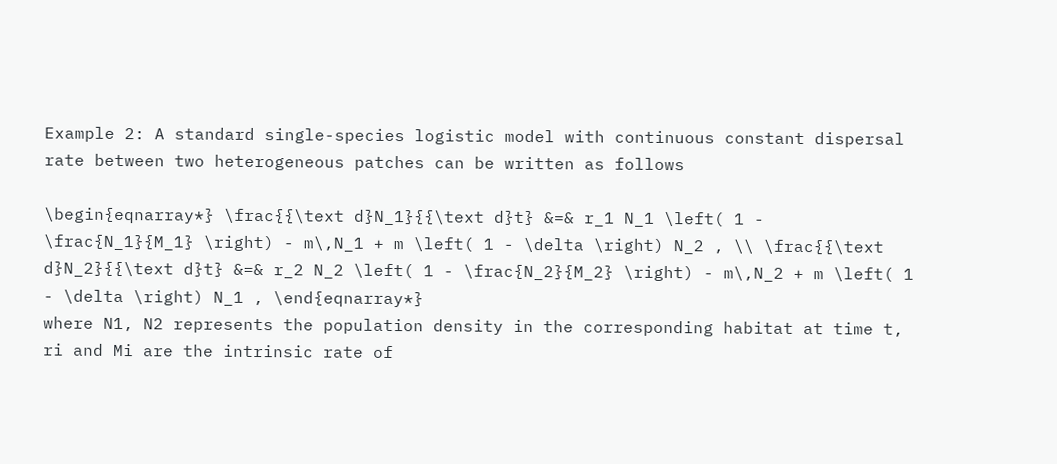Example 2: A standard single-species logistic model with continuous constant dispersal rate between two heterogeneous patches can be written as follows

\begin{eqnarray*} \frac{{\text d}N_1}{{\text d}t} &=& r_1 N_1 \left( 1 - \frac{N_1}{M_1} \right) - m\,N_1 + m \left( 1 - \delta \right) N_2 , \\ \frac{{\text d}N_2}{{\text d}t} &=& r_2 N_2 \left( 1 - \frac{N_2}{M_2} \right) - m\,N_2 + m \left( 1 - \delta \right) N_1 , \end{eqnarray*}
where N1, N2 represents the population density in the corresponding habitat at time t, ri and Mi are the intrinsic rate of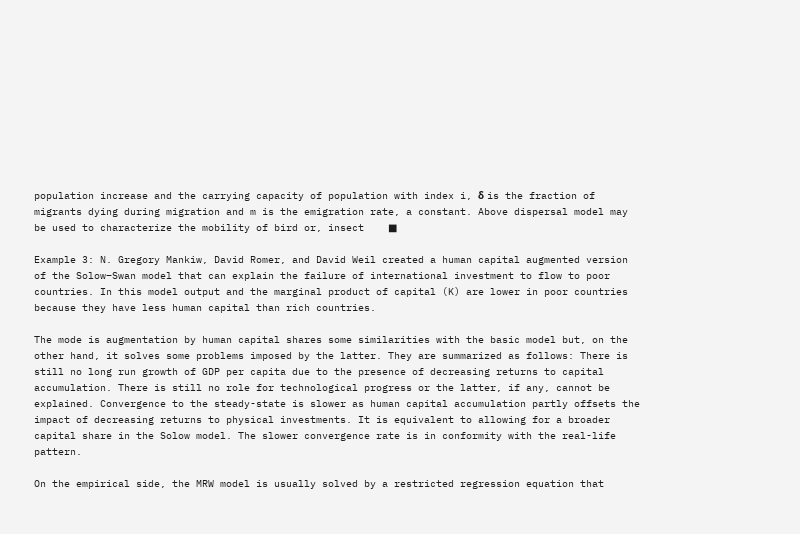population increase and the carrying capacity of population with index i, δ is the fraction of migrants dying during migration and m is the emigration rate, a constant. Above dispersal model may be used to characterize the mobility of bird or, insect    ■

Example 3: N. Gregory Mankiw, David Romer, and David Weil created a human capital augmented version of the Solow–Swan model that can explain the failure of international investment to flow to poor countries. In this model output and the marginal product of capital (K) are lower in poor countries because they have less human capital than rich countries.

The mode is augmentation by human capital shares some similarities with the basic model but, on the other hand, it solves some problems imposed by the latter. They are summarized as follows: There is still no long run growth of GDP per capita due to the presence of decreasing returns to capital accumulation. There is still no role for technological progress or the latter, if any, cannot be explained. Convergence to the steady-state is slower as human capital accumulation partly offsets the impact of decreasing returns to physical investments. It is equivalent to allowing for a broader capital share in the Solow model. The slower convergence rate is in conformity with the real-life pattern.

On the empirical side, the MRW model is usually solved by a restricted regression equation that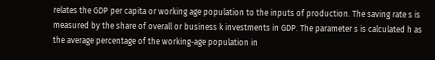relates the GDP per capita or working age population to the inputs of production. The saving rate s is measured by the share of overall or business k investments in GDP. The parameter s is calculated h as the average percentage of the working-age population in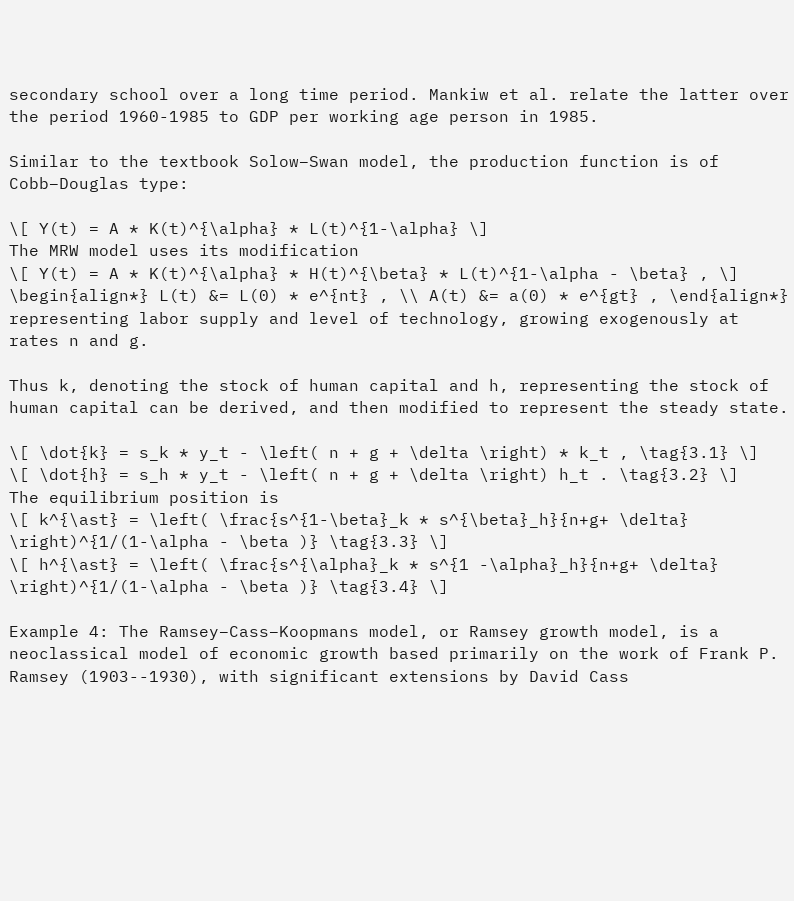secondary school over a long time period. Mankiw et al. relate the latter over the period 1960-1985 to GDP per working age person in 1985.

Similar to the textbook Solow–Swan model, the production function is of Cobb–Douglas type:

\[ Y(t) = A * K(t)^{\alpha} * L(t)^{1-\alpha} \]
The MRW model uses its modification
\[ Y(t) = A * K(t)^{\alpha} * H(t)^{\beta} * L(t)^{1-\alpha - \beta} , \]
\begin{align*} L(t) &= L(0) * e^{nt} , \\ A(t) &= a(0) * e^{gt} , \end{align*}
representing labor supply and level of technology, growing exogenously at rates n and g.

Thus k, denoting the stock of human capital and h, representing the stock of human capital can be derived, and then modified to represent the steady state.

\[ \dot{k} = s_k * y_t - \left( n + g + \delta \right) * k_t , \tag{3.1} \]
\[ \dot{h} = s_h * y_t - \left( n + g + \delta \right) h_t . \tag{3.2} \]
The equilibrium position is
\[ k^{\ast} = \left( \frac{s^{1-\beta}_k * s^{\beta}_h}{n+g+ \delta} \right)^{1/(1-\alpha - \beta )} \tag{3.3} \]
\[ h^{\ast} = \left( \frac{s^{\alpha}_k * s^{1 -\alpha}_h}{n+g+ \delta} \right)^{1/(1-\alpha - \beta )} \tag{3.4} \]

Example 4: The Ramsey–Cass–Koopmans model, or Ramsey growth model, is a neoclassical model of economic growth based primarily on the work of Frank P. Ramsey (1903--1930), with significant extensions by David Cass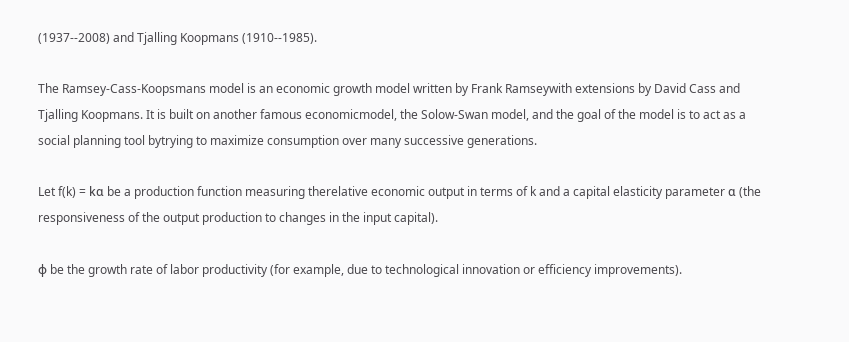(1937--2008) and Tjalling Koopmans (1910--1985).

The Ramsey-Cass-Koopsmans model is an economic growth model written by Frank Ramseywith extensions by David Cass and Tjalling Koopmans. It is built on another famous economicmodel, the Solow-Swan model, and the goal of the model is to act as a social planning tool bytrying to maximize consumption over many successive generations.

Let f(k) = kα be a production function measuring therelative economic output in terms of k and a capital elasticity parameter α (the responsiveness of the output production to changes in the input capital).

ϕ be the growth rate of labor productivity (for example, due to technological innovation or efficiency improvements).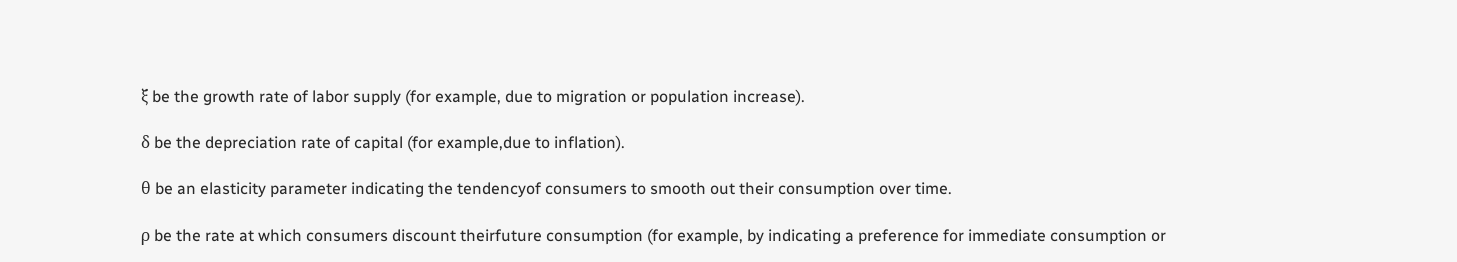ξ be the growth rate of labor supply (for example, due to migration or population increase).

δ be the depreciation rate of capital (for example,due to inflation).

θ be an elasticity parameter indicating the tendencyof consumers to smooth out their consumption over time.

ρ be the rate at which consumers discount theirfuture consumption (for example, by indicating a preference for immediate consumption or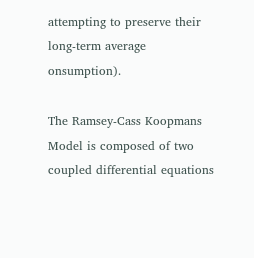attempting to preserve their long-term average onsumption).

The Ramsey-Cass Koopmans Model is composed of two coupled differential equations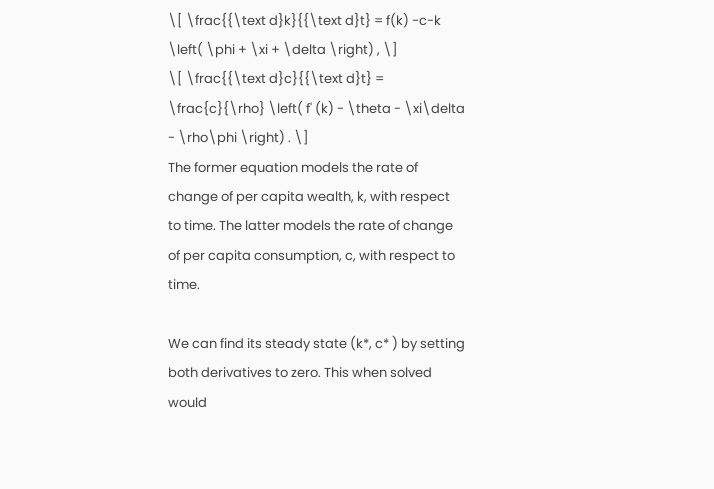\[ \frac{{\text d}k}{{\text d}t} = f(k) -c-k \left( \phi + \xi + \delta \right) , \]
\[ \frac{{\text d}c}{{\text d}t} = \frac{c}{\rho} \left( f' (k) - \theta - \xi\delta - \rho\phi \right) . \]
The former equation models the rate of change of per capita wealth, k, with respect to time. The latter models the rate of change of per capita consumption, c, with respect to time.

We can find its steady state (k*, c* ) by setting both derivatives to zero. This when solved would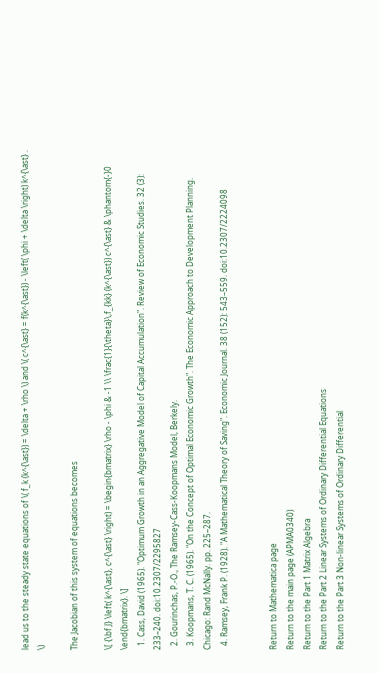lead us to the steady state equations of \( f_k (k^{\ast}) = \delta + \rho \) and \( c^{\ast} = f(k^{\ast}) - \left( \phi + \delta \right) k^{\ast} . \)

The Jacobian of this system of equations becomes

\[ {\bf J} \left( k^{\ast}, c^{\ast} \right) = \begin{bmatrix} \rho - \phi & -1 \\ \frac{1}{\theta}\,f_{kk} (k^{\ast}) c^{\ast} & \phantom{-}0 \end{bmatrix}. \]
  1. Cass, David (1965). "Optimum Growth in an Aggregative Model of Capital Accumulation". Review of Economic Studies. 32 (3): 233–240. doi:10.2307/2295827
  2. Gourinchas, P.-O., The Ramsey-Cass-Koopmans Model, Berkely.
  3. Koopmans, T. C. (1965). "On the Concept of Optimal Economic Growth". The Economic Approach to Development Planning. Chicago: Rand McNally. pp. 225–287.
  4. Ramsey, Frank P. (1928). "A Mathematical Theory of Saving". Economic Journal. 38 (152): 543–559. doi:10.2307/2224098


Return to Mathematica page
Return to the main page (APMA0340)
Return to the Part 1 Matrix Algebra
Return to the Part 2 Linear Systems of Ordinary Differential Equations
Return to the Part 3 Non-linear Systems of Ordinary Differential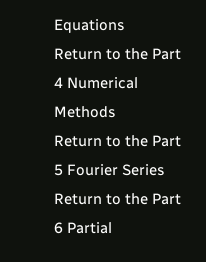Equations
Return to the Part 4 Numerical Methods
Return to the Part 5 Fourier Series
Return to the Part 6 Partial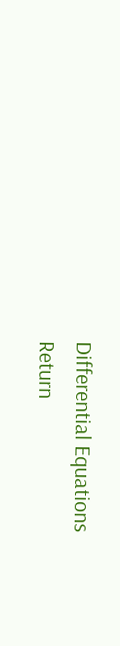Differential Equations
Return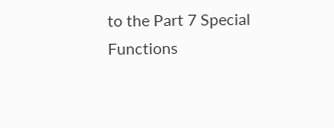to the Part 7 Special Functions